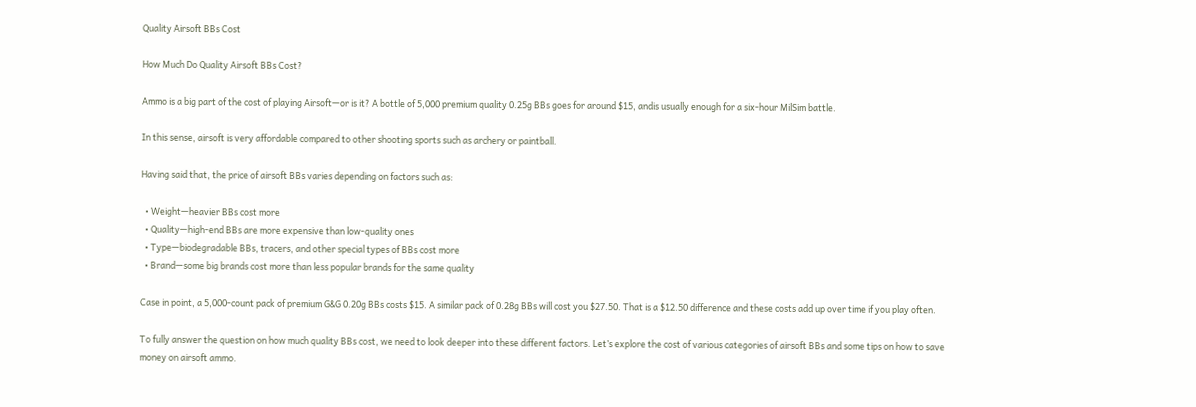Quality Airsoft BBs Cost

How Much Do Quality Airsoft BBs Cost?

Ammo is a big part of the cost of playing Airsoft—or is it? A bottle of 5,000 premium quality 0.25g BBs goes for around $15, andis usually enough for a six-hour MilSim battle.

In this sense, airsoft is very affordable compared to other shooting sports such as archery or paintball.

Having said that, the price of airsoft BBs varies depending on factors such as:

  • Weight—heavier BBs cost more
  • Quality—high-end BBs are more expensive than low-quality ones
  • Type—biodegradable BBs, tracers, and other special types of BBs cost more
  • Brand—some big brands cost more than less popular brands for the same quality

Case in point, a 5,000-count pack of premium G&G 0.20g BBs costs $15. A similar pack of 0.28g BBs will cost you $27.50. That is a $12.50 difference and these costs add up over time if you play often.

To fully answer the question on how much quality BBs cost, we need to look deeper into these different factors. Let’s explore the cost of various categories of airsoft BBs and some tips on how to save money on airsoft ammo.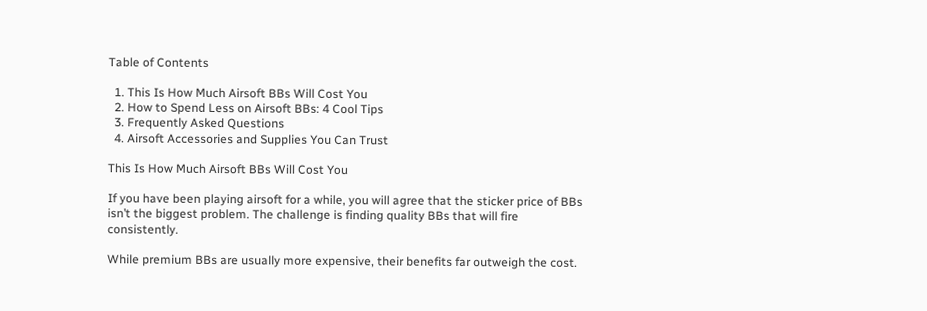Table of Contents

  1. This Is How Much Airsoft BBs Will Cost You
  2. How to Spend Less on Airsoft BBs: 4 Cool Tips
  3. Frequently Asked Questions
  4. Airsoft Accessories and Supplies You Can Trust

This Is How Much Airsoft BBs Will Cost You

If you have been playing airsoft for a while, you will agree that the sticker price of BBs isn’t the biggest problem. The challenge is finding quality BBs that will fire consistently.

While premium BBs are usually more expensive, their benefits far outweigh the cost.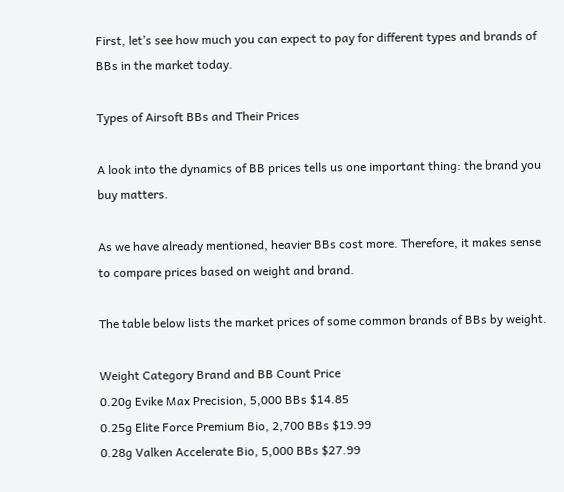First, let’s see how much you can expect to pay for different types and brands of BBs in the market today.

Types of Airsoft BBs and Their Prices

A look into the dynamics of BB prices tells us one important thing: the brand you buy matters.

As we have already mentioned, heavier BBs cost more. Therefore, it makes sense to compare prices based on weight and brand.

The table below lists the market prices of some common brands of BBs by weight.

Weight Category Brand and BB Count Price
0.20g Evike Max Precision, 5,000 BBs $14.85
0.25g Elite Force Premium Bio, 2,700 BBs $19.99
0.28g Valken Accelerate Bio, 5,000 BBs $27.99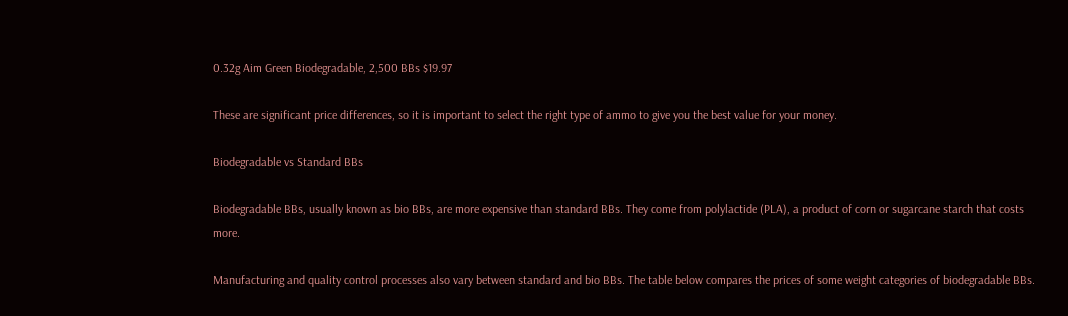0.32g Aim Green Biodegradable, 2,500 BBs $19.97

These are significant price differences, so it is important to select the right type of ammo to give you the best value for your money.

Biodegradable vs Standard BBs

Biodegradable BBs, usually known as bio BBs, are more expensive than standard BBs. They come from polylactide (PLA), a product of corn or sugarcane starch that costs more.

Manufacturing and quality control processes also vary between standard and bio BBs. The table below compares the prices of some weight categories of biodegradable BBs.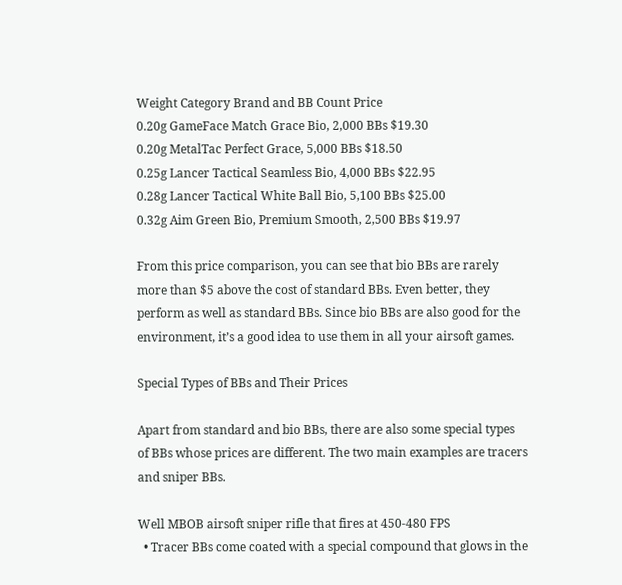Weight Category Brand and BB Count Price
0.20g GameFace Match Grace Bio, 2,000 BBs $19.30
0.20g MetalTac Perfect Grace, 5,000 BBs $18.50
0.25g Lancer Tactical Seamless Bio, 4,000 BBs $22.95
0.28g Lancer Tactical White Ball Bio, 5,100 BBs $25.00
0.32g Aim Green Bio, Premium Smooth, 2,500 BBs $19.97

From this price comparison, you can see that bio BBs are rarely more than $5 above the cost of standard BBs. Even better, they perform as well as standard BBs. Since bio BBs are also good for the environment, it’s a good idea to use them in all your airsoft games.

Special Types of BBs and Their Prices

Apart from standard and bio BBs, there are also some special types of BBs whose prices are different. The two main examples are tracers and sniper BBs.

Well MBOB airsoft sniper rifle that fires at 450-480 FPS
  • Tracer BBs come coated with a special compound that glows in the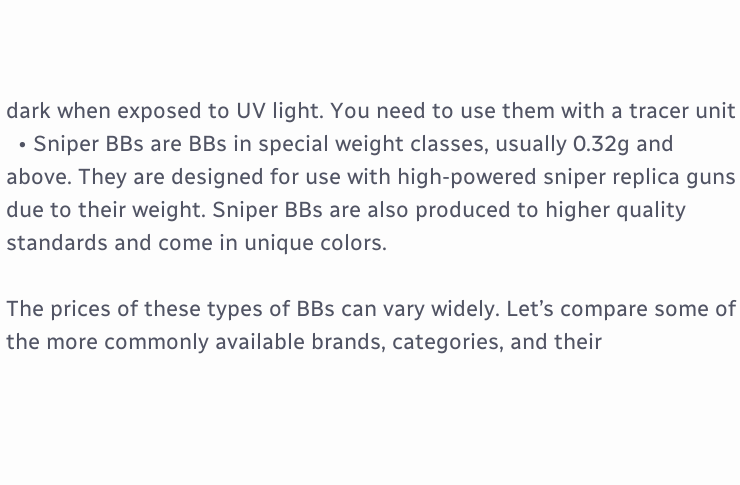dark when exposed to UV light. You need to use them with a tracer unit
  • Sniper BBs are BBs in special weight classes, usually 0.32g and above. They are designed for use with high-powered sniper replica guns due to their weight. Sniper BBs are also produced to higher quality standards and come in unique colors.

The prices of these types of BBs can vary widely. Let’s compare some of the more commonly available brands, categories, and their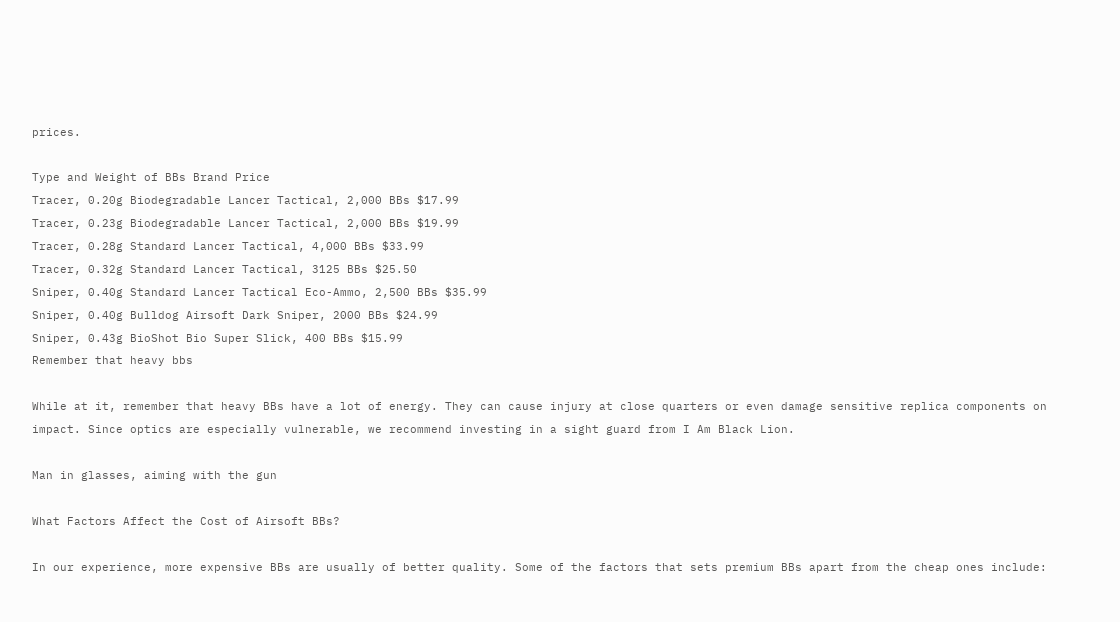prices.

Type and Weight of BBs Brand Price
Tracer, 0.20g Biodegradable Lancer Tactical, 2,000 BBs $17.99
Tracer, 0.23g Biodegradable Lancer Tactical, 2,000 BBs $19.99
Tracer, 0.28g Standard Lancer Tactical, 4,000 BBs $33.99
Tracer, 0.32g Standard Lancer Tactical, 3125 BBs $25.50
Sniper, 0.40g Standard Lancer Tactical Eco-Ammo, 2,500 BBs $35.99
Sniper, 0.40g Bulldog Airsoft Dark Sniper, 2000 BBs $24.99
Sniper, 0.43g BioShot Bio Super Slick, 400 BBs $15.99
Remember that heavy bbs

While at it, remember that heavy BBs have a lot of energy. They can cause injury at close quarters or even damage sensitive replica components on impact. Since optics are especially vulnerable, we recommend investing in a sight guard from I Am Black Lion.

Man in glasses, aiming with the gun

What Factors Affect the Cost of Airsoft BBs?

In our experience, more expensive BBs are usually of better quality. Some of the factors that sets premium BBs apart from the cheap ones include: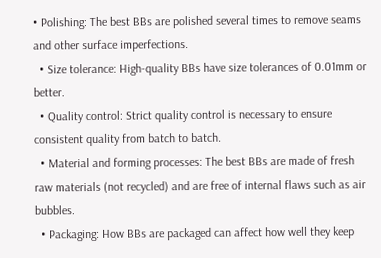• Polishing: The best BBs are polished several times to remove seams and other surface imperfections.
  • Size tolerance: High-quality BBs have size tolerances of 0.01mm or better.
  • Quality control: Strict quality control is necessary to ensure consistent quality from batch to batch.
  • Material and forming processes: The best BBs are made of fresh raw materials (not recycled) and are free of internal flaws such as air bubbles.
  • Packaging: How BBs are packaged can affect how well they keep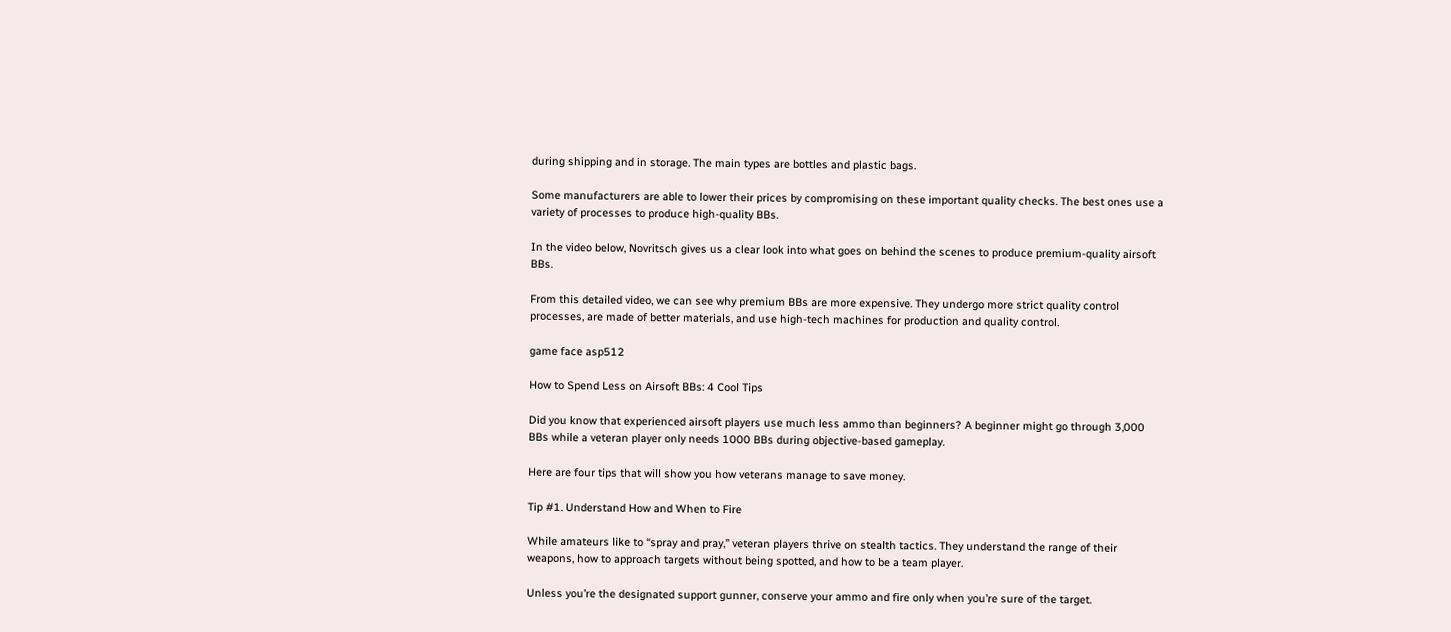during shipping and in storage. The main types are bottles and plastic bags.

Some manufacturers are able to lower their prices by compromising on these important quality checks. The best ones use a variety of processes to produce high-quality BBs.

In the video below, Novritsch gives us a clear look into what goes on behind the scenes to produce premium-quality airsoft BBs.

From this detailed video, we can see why premium BBs are more expensive. They undergo more strict quality control processes, are made of better materials, and use high-tech machines for production and quality control.

game face asp512

How to Spend Less on Airsoft BBs: 4 Cool Tips

Did you know that experienced airsoft players use much less ammo than beginners? A beginner might go through 3,000 BBs while a veteran player only needs 1000 BBs during objective-based gameplay.

Here are four tips that will show you how veterans manage to save money.

Tip #1. Understand How and When to Fire

While amateurs like to “spray and pray,” veteran players thrive on stealth tactics. They understand the range of their weapons, how to approach targets without being spotted, and how to be a team player.

Unless you’re the designated support gunner, conserve your ammo and fire only when you’re sure of the target.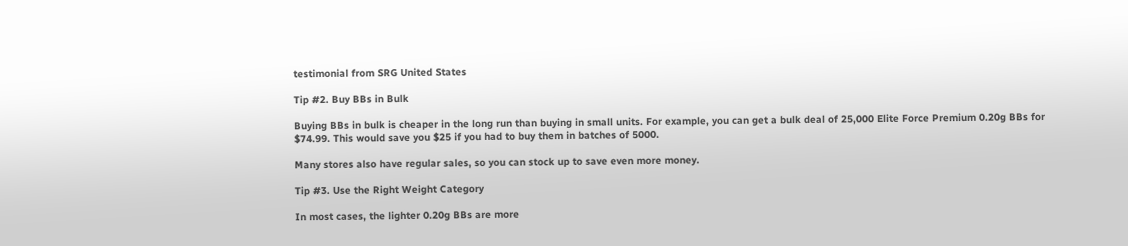testimonial from SRG United States

Tip #2. Buy BBs in Bulk

Buying BBs in bulk is cheaper in the long run than buying in small units. For example, you can get a bulk deal of 25,000 Elite Force Premium 0.20g BBs for $74.99. This would save you $25 if you had to buy them in batches of 5000.

Many stores also have regular sales, so you can stock up to save even more money.

Tip #3. Use the Right Weight Category

In most cases, the lighter 0.20g BBs are more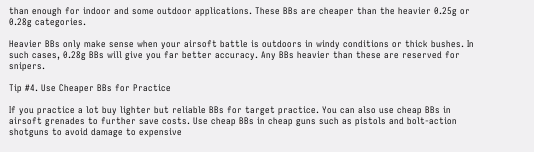than enough for indoor and some outdoor applications. These BBs are cheaper than the heavier 0.25g or 0.28g categories.

Heavier BBs only make sense when your airsoft battle is outdoors in windy conditions or thick bushes. In such cases, 0.28g BBs will give you far better accuracy. Any BBs heavier than these are reserved for snipers.

Tip #4. Use Cheaper BBs for Practice

If you practice a lot buy lighter but reliable BBs for target practice. You can also use cheap BBs in airsoft grenades to further save costs. Use cheap BBs in cheap guns such as pistols and bolt-action shotguns to avoid damage to expensive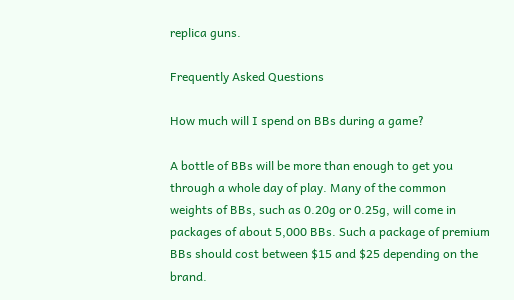replica guns.

Frequently Asked Questions

How much will I spend on BBs during a game?

A bottle of BBs will be more than enough to get you through a whole day of play. Many of the common weights of BBs, such as 0.20g or 0.25g, will come in packages of about 5,000 BBs. Such a package of premium BBs should cost between $15 and $25 depending on the brand.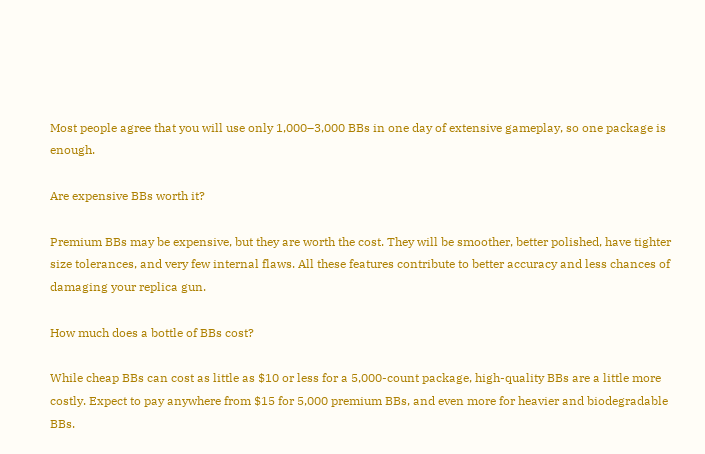Most people agree that you will use only 1,000–3,000 BBs in one day of extensive gameplay, so one package is enough.

Are expensive BBs worth it?

Premium BBs may be expensive, but they are worth the cost. They will be smoother, better polished, have tighter size tolerances, and very few internal flaws. All these features contribute to better accuracy and less chances of damaging your replica gun.

How much does a bottle of BBs cost?

While cheap BBs can cost as little as $10 or less for a 5,000-count package, high-quality BBs are a little more costly. Expect to pay anywhere from $15 for 5,000 premium BBs, and even more for heavier and biodegradable BBs.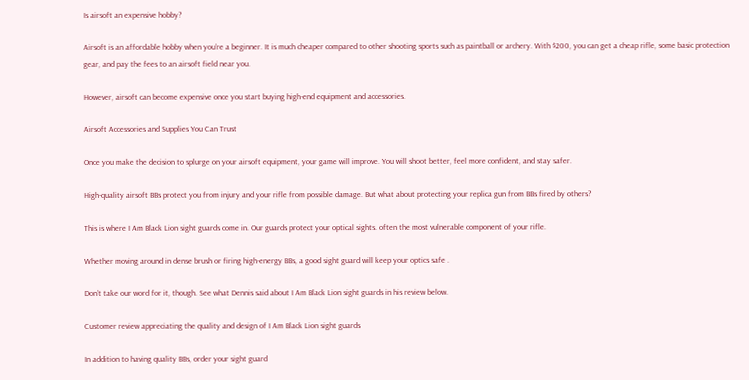Is airsoft an expensive hobby?

Airsoft is an affordable hobby when you’re a beginner. It is much cheaper compared to other shooting sports such as paintball or archery. With $200, you can get a cheap rifle, some basic protection gear, and pay the fees to an airsoft field near you.

However, airsoft can become expensive once you start buying high-end equipment and accessories.

Airsoft Accessories and Supplies You Can Trust

Once you make the decision to splurge on your airsoft equipment, your game will improve. You will shoot better, feel more confident, and stay safer.

High-quality airsoft BBs protect you from injury and your rifle from possible damage. But what about protecting your replica gun from BBs fired by others?

This is where I Am Black Lion sight guards come in. Our guards protect your optical sights. often the most vulnerable component of your rifle.

Whether moving around in dense brush or firing high-energy BBs, a good sight guard will keep your optics safe .

Don’t take our word for it, though. See what Dennis said about I Am Black Lion sight guards in his review below.

Customer review appreciating the quality and design of I Am Black Lion sight guards

In addition to having quality BBs, order your sight guard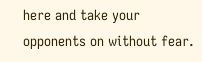here and take your opponents on without fear.